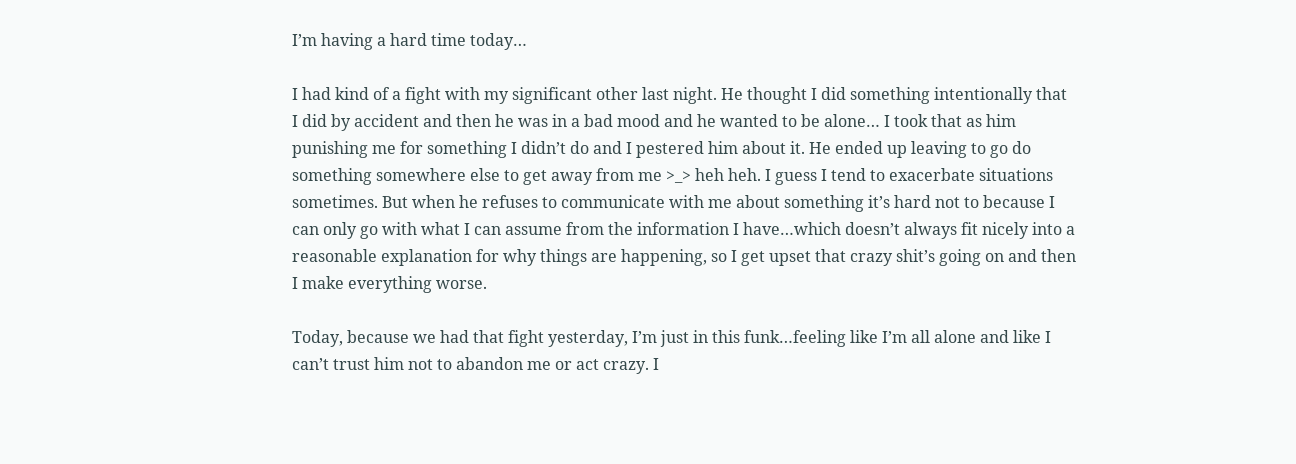I’m having a hard time today…

I had kind of a fight with my significant other last night. He thought I did something intentionally that I did by accident and then he was in a bad mood and he wanted to be alone… I took that as him punishing me for something I didn’t do and I pestered him about it. He ended up leaving to go do something somewhere else to get away from me >_> heh heh. I guess I tend to exacerbate situations sometimes. But when he refuses to communicate with me about something it’s hard not to because I can only go with what I can assume from the information I have…which doesn’t always fit nicely into a reasonable explanation for why things are happening, so I get upset that crazy shit’s going on and then I make everything worse.

Today, because we had that fight yesterday, I’m just in this funk…feeling like I’m all alone and like I can’t trust him not to abandon me or act crazy. I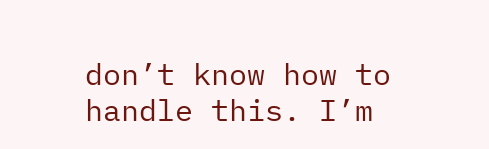don’t know how to handle this. I’m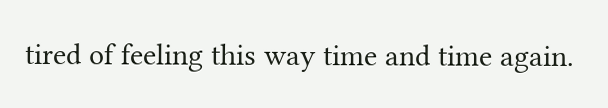tired of feeling this way time and time again.